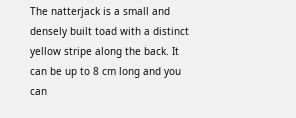The natterjack is a small and densely built toad with a distinct yellow stripe along the back. It can be up to 8 cm long and you can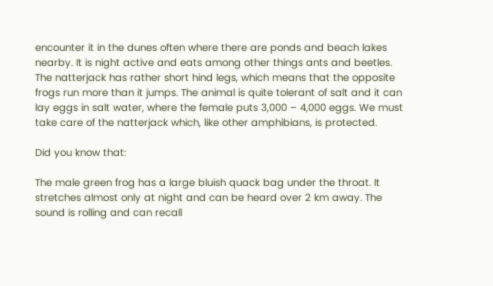encounter it in the dunes often where there are ponds and beach lakes nearby. It is night active and eats among other things ants and beetles. The natterjack has rather short hind legs, which means that the opposite frogs run more than it jumps. The animal is quite tolerant of salt and it can lay eggs in salt water, where the female puts 3,000 – 4,000 eggs. We must take care of the natterjack which, like other amphibians, is protected.

Did you know that:

The male green frog has a large bluish quack bag under the throat. It stretches almost only at night and can be heard over 2 km away. The sound is rolling and can recall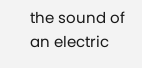the sound of an electric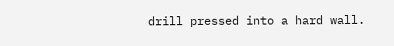drill pressed into a hard wall.